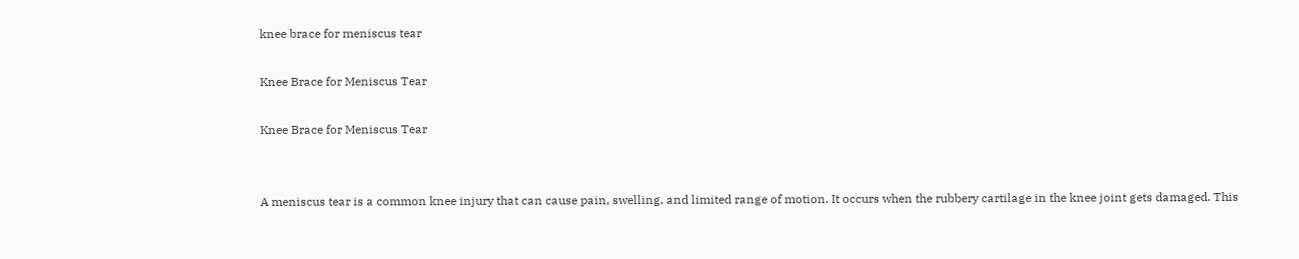knee brace for meniscus tear

Knee Brace for Meniscus Tear

Knee Brace for Meniscus Tear


A meniscus tear is a common knee injury that can cause pain, swelling, and limited range of motion. It occurs when the rubbery cartilage in the knee joint gets damaged. This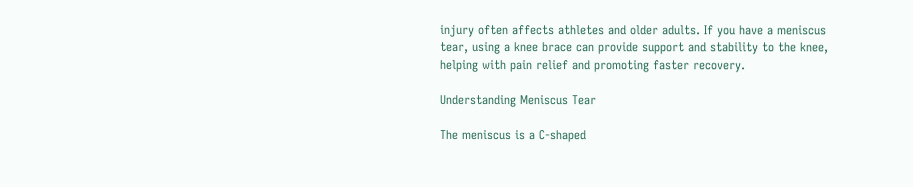injury often affects athletes and older adults. If you have a meniscus tear, using a knee brace can provide support and stability to the knee, helping with pain relief and promoting faster recovery.

Understanding Meniscus Tear

The meniscus is a C-shaped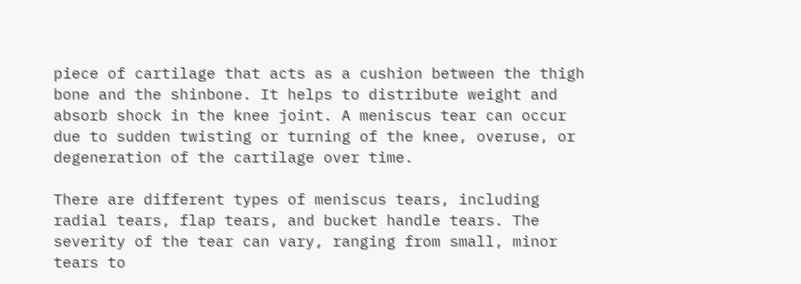piece of cartilage that acts as a cushion between the thigh bone and the shinbone. It helps to distribute weight and absorb shock in the knee joint. A meniscus tear can occur due to sudden twisting or turning of the knee, overuse, or degeneration of the cartilage over time.

There are different types of meniscus tears, including radial tears, flap tears, and bucket handle tears. The severity of the tear can vary, ranging from small, minor tears to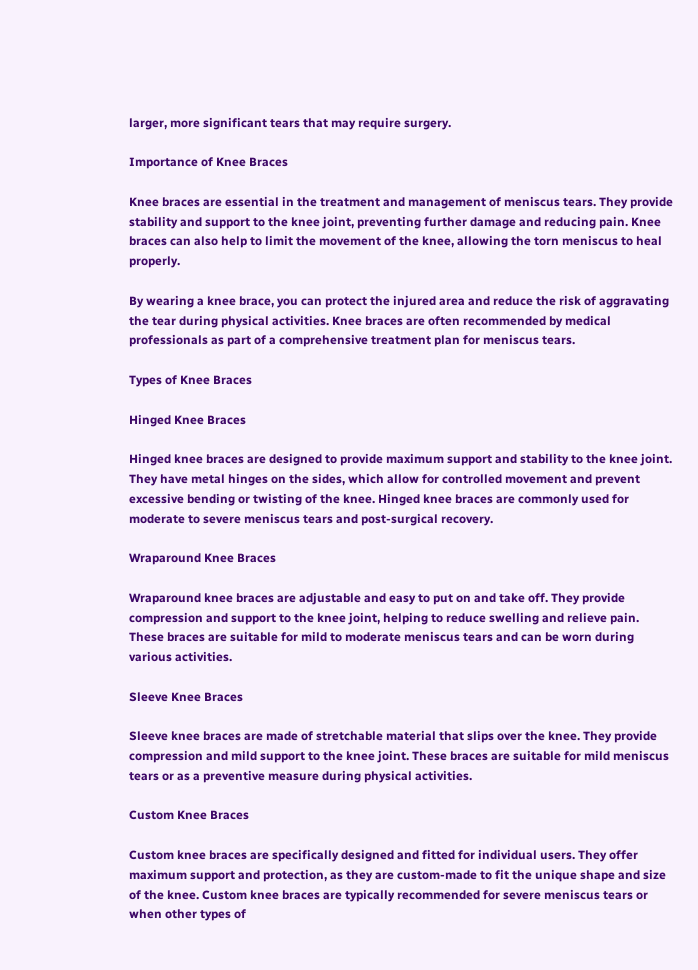larger, more significant tears that may require surgery.

Importance of Knee Braces

Knee braces are essential in the treatment and management of meniscus tears. They provide stability and support to the knee joint, preventing further damage and reducing pain. Knee braces can also help to limit the movement of the knee, allowing the torn meniscus to heal properly.

By wearing a knee brace, you can protect the injured area and reduce the risk of aggravating the tear during physical activities. Knee braces are often recommended by medical professionals as part of a comprehensive treatment plan for meniscus tears.

Types of Knee Braces

Hinged Knee Braces

Hinged knee braces are designed to provide maximum support and stability to the knee joint. They have metal hinges on the sides, which allow for controlled movement and prevent excessive bending or twisting of the knee. Hinged knee braces are commonly used for moderate to severe meniscus tears and post-surgical recovery.

Wraparound Knee Braces

Wraparound knee braces are adjustable and easy to put on and take off. They provide compression and support to the knee joint, helping to reduce swelling and relieve pain. These braces are suitable for mild to moderate meniscus tears and can be worn during various activities.

Sleeve Knee Braces

Sleeve knee braces are made of stretchable material that slips over the knee. They provide compression and mild support to the knee joint. These braces are suitable for mild meniscus tears or as a preventive measure during physical activities.

Custom Knee Braces

Custom knee braces are specifically designed and fitted for individual users. They offer maximum support and protection, as they are custom-made to fit the unique shape and size of the knee. Custom knee braces are typically recommended for severe meniscus tears or when other types of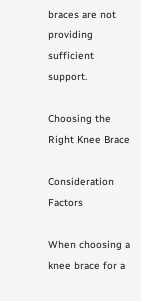braces are not providing sufficient support.

Choosing the Right Knee Brace

Consideration Factors

When choosing a knee brace for a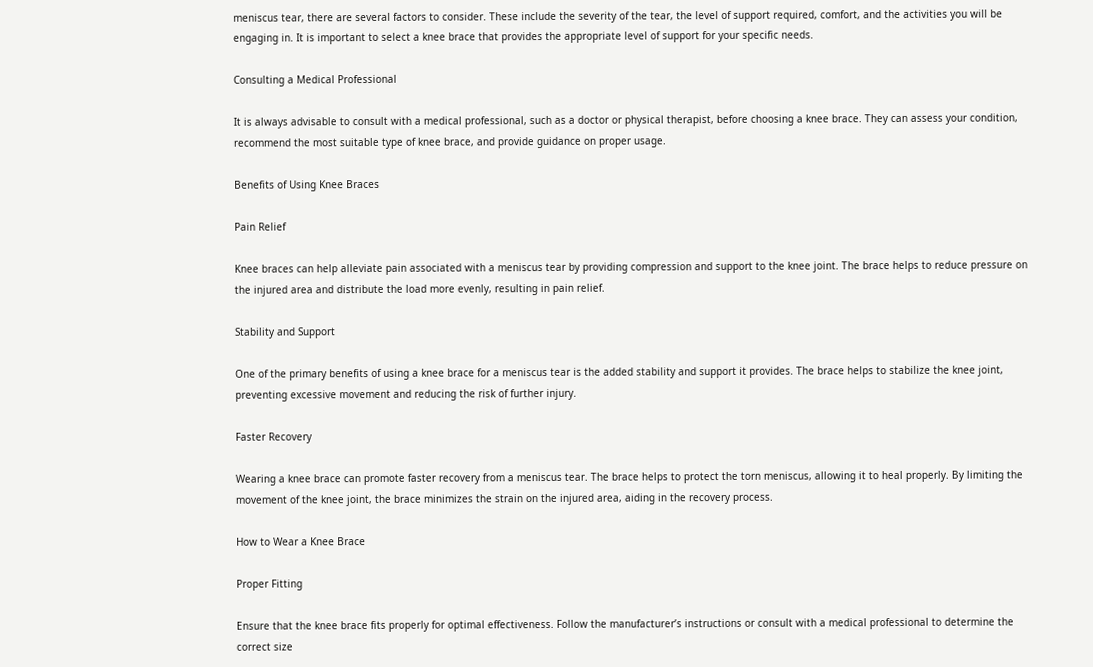meniscus tear, there are several factors to consider. These include the severity of the tear, the level of support required, comfort, and the activities you will be engaging in. It is important to select a knee brace that provides the appropriate level of support for your specific needs.

Consulting a Medical Professional

It is always advisable to consult with a medical professional, such as a doctor or physical therapist, before choosing a knee brace. They can assess your condition, recommend the most suitable type of knee brace, and provide guidance on proper usage.

Benefits of Using Knee Braces

Pain Relief

Knee braces can help alleviate pain associated with a meniscus tear by providing compression and support to the knee joint. The brace helps to reduce pressure on the injured area and distribute the load more evenly, resulting in pain relief.

Stability and Support

One of the primary benefits of using a knee brace for a meniscus tear is the added stability and support it provides. The brace helps to stabilize the knee joint, preventing excessive movement and reducing the risk of further injury.

Faster Recovery

Wearing a knee brace can promote faster recovery from a meniscus tear. The brace helps to protect the torn meniscus, allowing it to heal properly. By limiting the movement of the knee joint, the brace minimizes the strain on the injured area, aiding in the recovery process.

How to Wear a Knee Brace

Proper Fitting

Ensure that the knee brace fits properly for optimal effectiveness. Follow the manufacturer’s instructions or consult with a medical professional to determine the correct size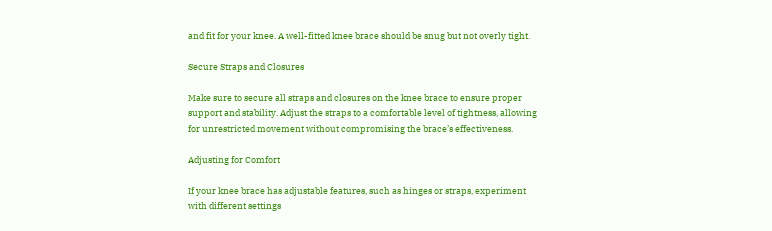and fit for your knee. A well-fitted knee brace should be snug but not overly tight.

Secure Straps and Closures

Make sure to secure all straps and closures on the knee brace to ensure proper support and stability. Adjust the straps to a comfortable level of tightness, allowing for unrestricted movement without compromising the brace’s effectiveness.

Adjusting for Comfort

If your knee brace has adjustable features, such as hinges or straps, experiment with different settings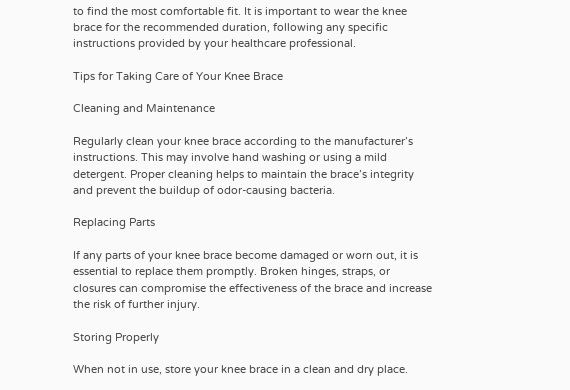to find the most comfortable fit. It is important to wear the knee brace for the recommended duration, following any specific instructions provided by your healthcare professional.

Tips for Taking Care of Your Knee Brace

Cleaning and Maintenance

Regularly clean your knee brace according to the manufacturer’s instructions. This may involve hand washing or using a mild detergent. Proper cleaning helps to maintain the brace’s integrity and prevent the buildup of odor-causing bacteria.

Replacing Parts

If any parts of your knee brace become damaged or worn out, it is essential to replace them promptly. Broken hinges, straps, or closures can compromise the effectiveness of the brace and increase the risk of further injury.

Storing Properly

When not in use, store your knee brace in a clean and dry place.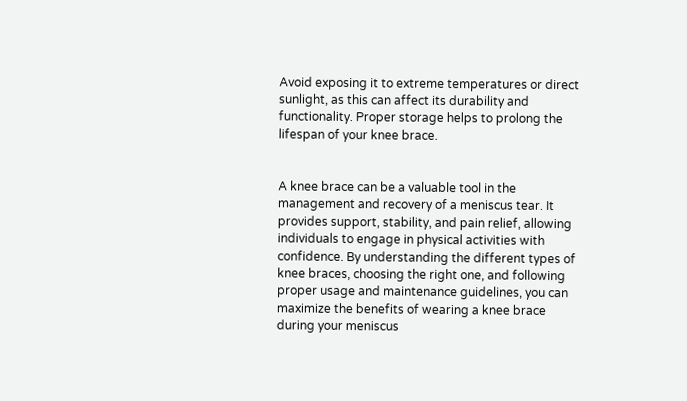Avoid exposing it to extreme temperatures or direct sunlight, as this can affect its durability and functionality. Proper storage helps to prolong the lifespan of your knee brace.


A knee brace can be a valuable tool in the management and recovery of a meniscus tear. It provides support, stability, and pain relief, allowing individuals to engage in physical activities with confidence. By understanding the different types of knee braces, choosing the right one, and following proper usage and maintenance guidelines, you can maximize the benefits of wearing a knee brace during your meniscus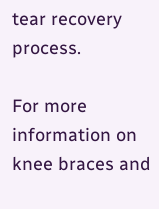tear recovery process.

For more information on knee braces and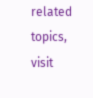related topics, visit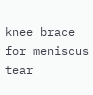knee brace for meniscus tear